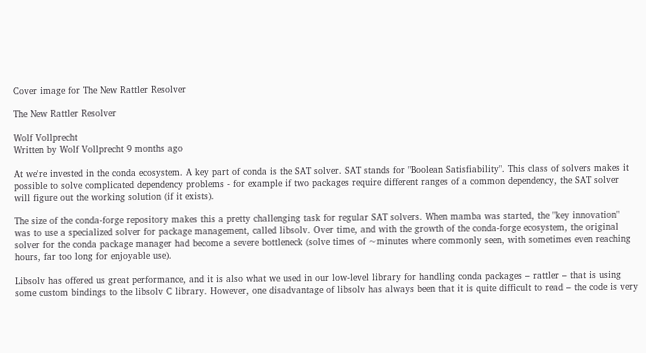Cover image for The New Rattler Resolver

The New Rattler Resolver

Wolf Vollprecht
Written by Wolf Vollprecht 9 months ago

At we're invested in the conda ecosystem. A key part of conda is the SAT solver. SAT stands for "Boolean Satisfiability". This class of solvers makes it possible to solve complicated dependency problems - for example if two packages require different ranges of a common dependency, the SAT solver will figure out the working solution (if it exists).

The size of the conda-forge repository makes this a pretty challenging task for regular SAT solvers. When mamba was started, the "key innovation" was to use a specialized solver for package management, called libsolv. Over time, and with the growth of the conda-forge ecosystem, the original solver for the conda package manager had become a severe bottleneck (solve times of ~minutes where commonly seen, with sometimes even reaching hours, far too long for enjoyable use).

Libsolv has offered us great performance, and it is also what we used in our low-level library for handling conda packages – rattler – that is using some custom bindings to the libsolv C library. However, one disadvantage of libsolv has always been that it is quite difficult to read – the code is very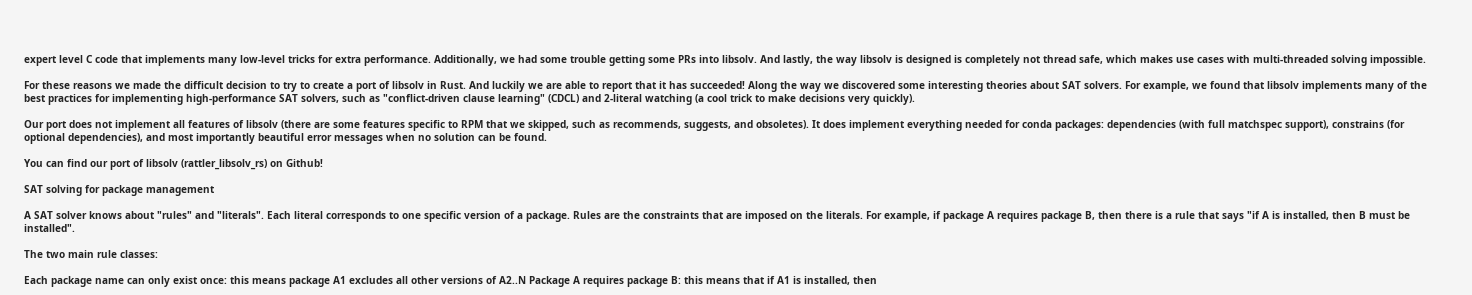expert level C code that implements many low-level tricks for extra performance. Additionally, we had some trouble getting some PRs into libsolv. And lastly, the way libsolv is designed is completely not thread safe, which makes use cases with multi-threaded solving impossible.

For these reasons we made the difficult decision to try to create a port of libsolv in Rust. And luckily we are able to report that it has succeeded! Along the way we discovered some interesting theories about SAT solvers. For example, we found that libsolv implements many of the best practices for implementing high-performance SAT solvers, such as "conflict-driven clause learning" (CDCL) and 2-literal watching (a cool trick to make decisions very quickly).

Our port does not implement all features of libsolv (there are some features specific to RPM that we skipped, such as recommends, suggests, and obsoletes). It does implement everything needed for conda packages: dependencies (with full matchspec support), constrains (for optional dependencies), and most importantly beautiful error messages when no solution can be found.

You can find our port of libsolv (rattler_libsolv_rs) on Github!

SAT solving for package management

A SAT solver knows about "rules" and "literals". Each literal corresponds to one specific version of a package. Rules are the constraints that are imposed on the literals. For example, if package A requires package B, then there is a rule that says "if A is installed, then B must be installed".

The two main rule classes:

Each package name can only exist once: this means package A1 excludes all other versions of A2..N Package A requires package B: this means that if A1 is installed, then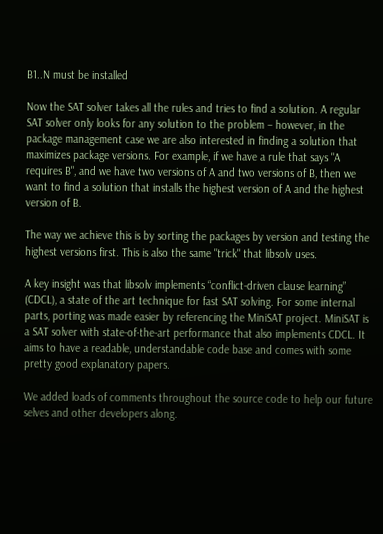B1..N must be installed

Now the SAT solver takes all the rules and tries to find a solution. A regular SAT solver only looks for any solution to the problem – however, in the package management case we are also interested in finding a solution that maximizes package versions. For example, if we have a rule that says "A requires B", and we have two versions of A and two versions of B, then we want to find a solution that installs the highest version of A and the highest version of B.

The way we achieve this is by sorting the packages by version and testing the highest versions first. This is also the same "trick" that libsolv uses.

A key insight was that libsolv implements “conflict-driven clause learning” (CDCL), a state of the art technique for fast SAT solving. For some internal parts, porting was made easier by referencing the MiniSAT project. MiniSAT is a SAT solver with state-of-the-art performance that also implements CDCL. It aims to have a readable, understandable code base and comes with some pretty good explanatory papers.

We added loads of comments throughout the source code to help our future selves and other developers along.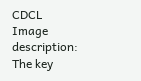CDCL Image description: The key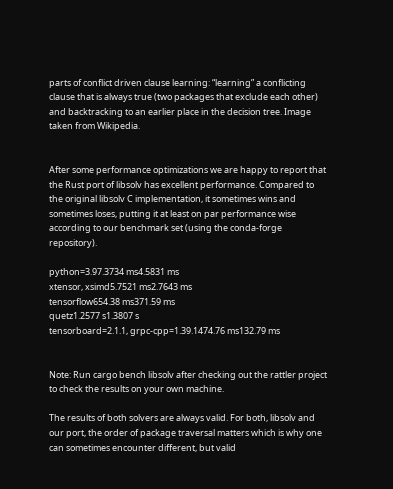parts of conflict driven clause learning: “learning” a conflicting clause that is always true (two packages that exclude each other) and backtracking to an earlier place in the decision tree. Image taken from Wikipedia.


After some performance optimizations we are happy to report that the Rust port of libsolv has excellent performance. Compared to the original libsolv C implementation, it sometimes wins and sometimes loses, putting it at least on par performance wise according to our benchmark set (using the conda-forge repository).

python=3.97.3734 ms4.5831 ms
xtensor, xsimd5.7521 ms2.7643 ms
tensorflow654.38 ms371.59 ms
quetz1.2577 s1.3807 s
tensorboard=2.1.1, grpc-cpp=1.39.1474.76 ms132.79 ms


Note: Run cargo bench libsolv after checking out the rattler project to check the results on your own machine.

The results of both solvers are always valid. For both, libsolv and our port, the order of package traversal matters which is why one can sometimes encounter different, but valid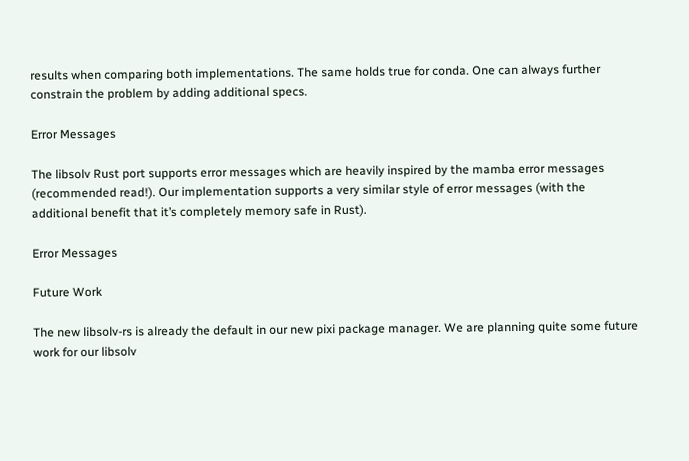results when comparing both implementations. The same holds true for conda. One can always further constrain the problem by adding additional specs.

Error Messages

The libsolv Rust port supports error messages which are heavily inspired by the mamba error messages (recommended read!). Our implementation supports a very similar style of error messages (with the additional benefit that it’s completely memory safe in Rust).

Error Messages

Future Work

The new libsolv-rs is already the default in our new pixi package manager. We are planning quite some future work for our libsolv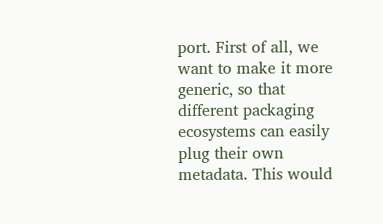port. First of all, we want to make it more generic, so that different packaging ecosystems can easily plug their own metadata. This would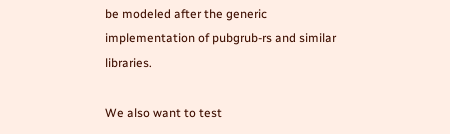be modeled after the generic implementation of pubgrub-rs and similar libraries.

We also want to test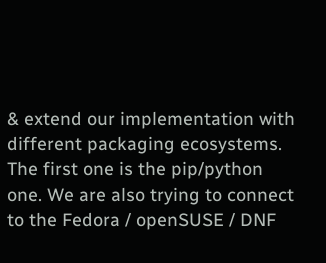& extend our implementation with different packaging ecosystems. The first one is the pip/python one. We are also trying to connect to the Fedora / openSUSE / DNF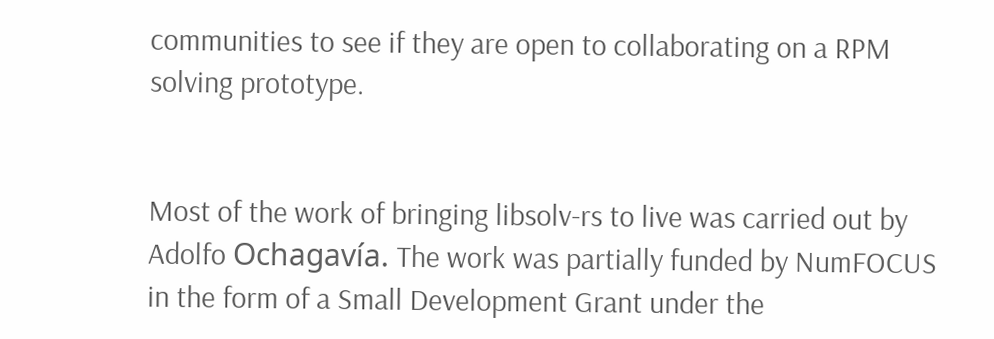communities to see if they are open to collaborating on a RPM solving prototype.


Most of the work of bringing libsolv-rs to live was carried out by Adolfo Ochagavía. The work was partially funded by NumFOCUS in the form of a Small Development Grant under the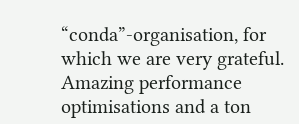“conda”-organisation, for which we are very grateful. Amazing performance optimisations and a ton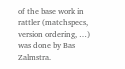of the base work in rattler (matchspecs, version ordering, …) was done by Bas Zalmstra.